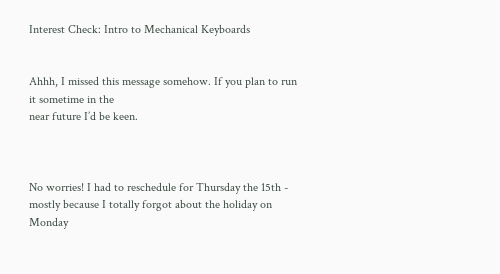Interest Check: Intro to Mechanical Keyboards


Ahhh, I missed this message somehow. If you plan to run it sometime in the
near future I’d be keen.



No worries! I had to reschedule for Thursday the 15th - mostly because I totally forgot about the holiday on Monday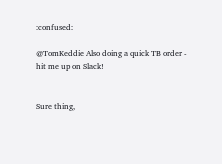:confused:

@TomKeddie Also doing a quick TB order - hit me up on Slack!


Sure thing,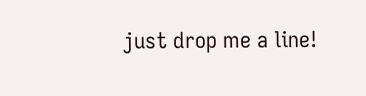just drop me a line!